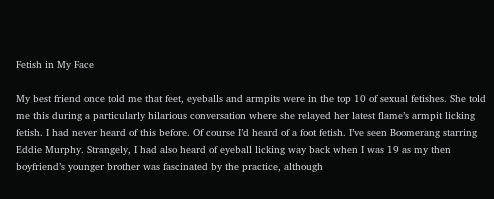Fetish in My Face

My best friend once told me that feet, eyeballs and armpits were in the top 10 of sexual fetishes. She told me this during a particularly hilarious conversation where she relayed her latest flame’s armpit licking fetish. I had never heard of this before. Of course I’d heard of a foot fetish. I’ve seen Boomerang starring Eddie Murphy. Strangely, I had also heard of eyeball licking way back when I was 19 as my then boyfriend’s younger brother was fascinated by the practice, although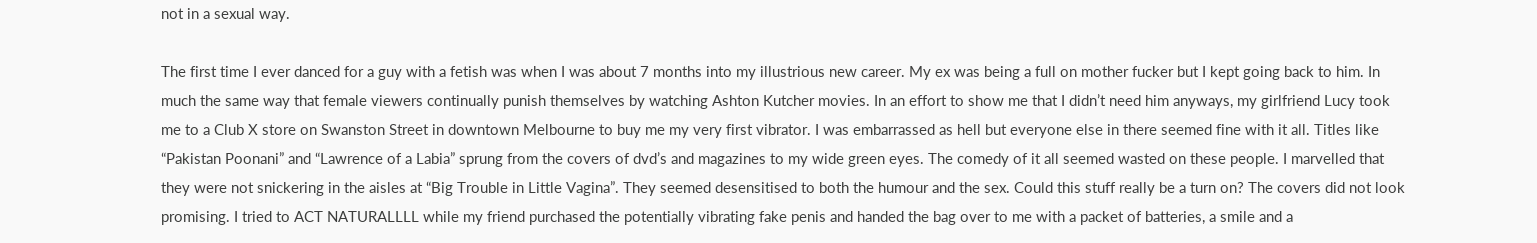not in a sexual way.

The first time I ever danced for a guy with a fetish was when I was about 7 months into my illustrious new career. My ex was being a full on mother fucker but I kept going back to him. In much the same way that female viewers continually punish themselves by watching Ashton Kutcher movies. In an effort to show me that I didn’t need him anyways, my girlfriend Lucy took me to a Club X store on Swanston Street in downtown Melbourne to buy me my very first vibrator. I was embarrassed as hell but everyone else in there seemed fine with it all. Titles like “Pakistan Poonani” and “Lawrence of a Labia” sprung from the covers of dvd’s and magazines to my wide green eyes. The comedy of it all seemed wasted on these people. I marvelled that they were not snickering in the aisles at “Big Trouble in Little Vagina”. They seemed desensitised to both the humour and the sex. Could this stuff really be a turn on? The covers did not look promising. I tried to ACT NATURALLLL while my friend purchased the potentially vibrating fake penis and handed the bag over to me with a packet of batteries, a smile and a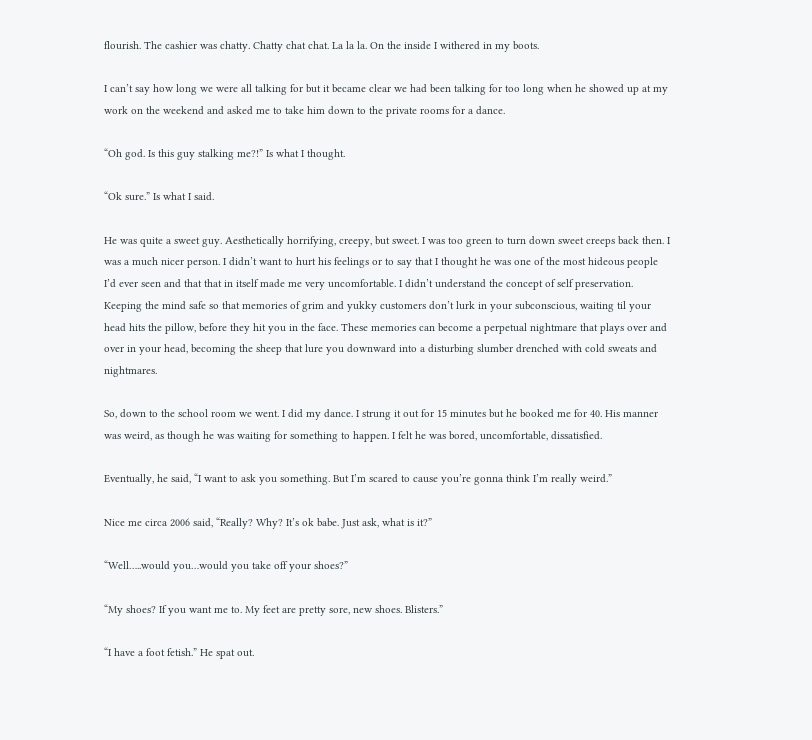flourish. The cashier was chatty. Chatty chat chat. La la la. On the inside I withered in my boots.

I can’t say how long we were all talking for but it became clear we had been talking for too long when he showed up at my work on the weekend and asked me to take him down to the private rooms for a dance.

“Oh god. Is this guy stalking me?!” Is what I thought.

“Ok sure.” Is what I said.

He was quite a sweet guy. Aesthetically horrifying, creepy, but sweet. I was too green to turn down sweet creeps back then. I was a much nicer person. I didn’t want to hurt his feelings or to say that I thought he was one of the most hideous people I’d ever seen and that that in itself made me very uncomfortable. I didn’t understand the concept of self preservation. Keeping the mind safe so that memories of grim and yukky customers don’t lurk in your subconscious, waiting til your head hits the pillow, before they hit you in the face. These memories can become a perpetual nightmare that plays over and over in your head, becoming the sheep that lure you downward into a disturbing slumber drenched with cold sweats and nightmares.

So, down to the school room we went. I did my dance. I strung it out for 15 minutes but he booked me for 40. His manner was weird, as though he was waiting for something to happen. I felt he was bored, uncomfortable, dissatisfied.

Eventually, he said, “I want to ask you something. But I’m scared to cause you’re gonna think I’m really weird.”

Nice me circa 2006 said, “Really? Why? It’s ok babe. Just ask, what is it?”

“Well…..would you…would you take off your shoes?”

“My shoes? If you want me to. My feet are pretty sore, new shoes. Blisters.”

“I have a foot fetish.” He spat out.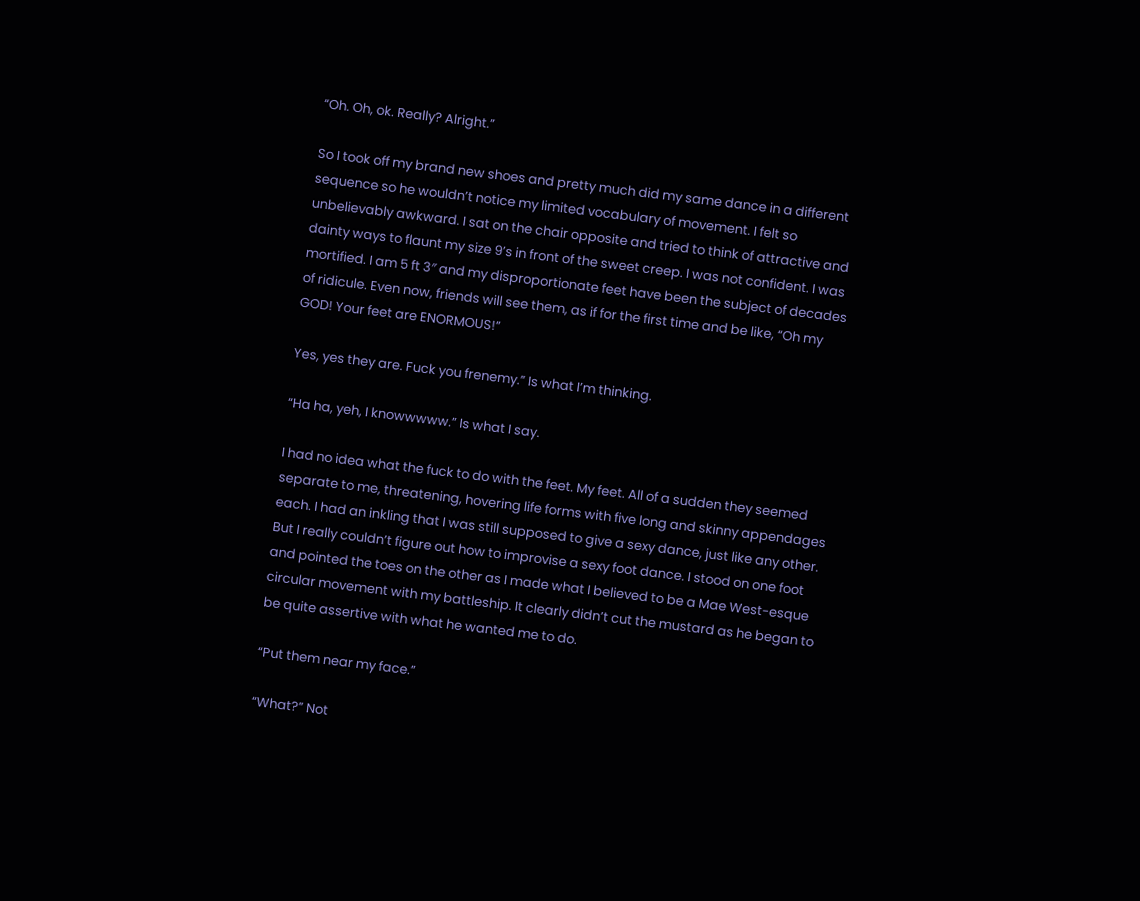“Oh. Oh, ok. Really? Alright.”

So I took off my brand new shoes and pretty much did my same dance in a different sequence so he wouldn’t notice my limited vocabulary of movement. I felt so unbelievably awkward. I sat on the chair opposite and tried to think of attractive and dainty ways to flaunt my size 9’s in front of the sweet creep. I was not confident. I was mortified. I am 5 ft 3″ and my disproportionate feet have been the subject of decades of ridicule. Even now, friends will see them, as if for the first time and be like, “Oh my GOD! Your feet are ENORMOUS!”

Yes, yes they are. Fuck you frenemy.” Is what I’m thinking.

“Ha ha, yeh, I knowwwww.” Is what I say.

I had no idea what the fuck to do with the feet. My feet. All of a sudden they seemed separate to me, threatening, hovering life forms with five long and skinny appendages each. I had an inkling that I was still supposed to give a sexy dance, just like any other. But I really couldn’t figure out how to improvise a sexy foot dance. I stood on one foot and pointed the toes on the other as I made what I believed to be a Mae West-esque circular movement with my battleship. It clearly didn’t cut the mustard as he began to be quite assertive with what he wanted me to do.

“Put them near my face.”

“What?” Not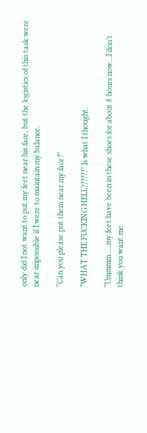only did I not want to put my feet near his face, but the logistics of this task were near impossible if I were to maintain my balance.

“Can you please put them near my face?”

“WHAT THE FUCKING HELL??????” Is what I thought.

“Ummmm…..my feet have been in these shoes for about 8 hours now…I don’t think you want me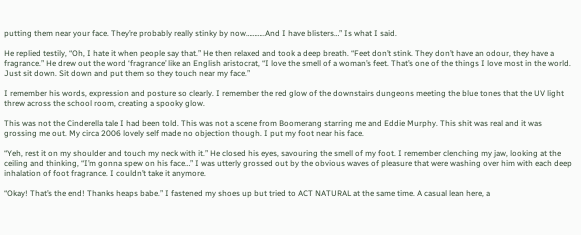putting them near your face. They’re probably really stinky by now………..And I have blisters…” Is what I said.

He replied testily, “Oh, I hate it when people say that.” He then relaxed and took a deep breath. “Feet don’t stink. They don’t have an odour, they have a fragrance.” He drew out the word ‘fragrance’ like an English aristocrat, “I love the smell of a woman’s feet. That’s one of the things I love most in the world. Just sit down. Sit down and put them so they touch near my face.”

I remember his words, expression and posture so clearly. I remember the red glow of the downstairs dungeons meeting the blue tones that the UV light threw across the school room, creating a spooky glow.

This was not the Cinderella tale I had been told. This was not a scene from Boomerang starring me and Eddie Murphy. This shit was real and it was grossing me out. My circa 2006 lovely self made no objection though. I put my foot near his face.

“Yeh, rest it on my shoulder and touch my neck with it.” He closed his eyes, savouring the smell of my foot. I remember clenching my jaw, looking at the ceiling and thinking, “I’m gonna spew on his face…” I was utterly grossed out by the obvious waves of pleasure that were washing over him with each deep inhalation of foot fragrance. I couldn’t take it anymore.

“Okay! That’s the end! Thanks heaps babe.” I fastened my shoes up but tried to ACT NATURAL at the same time. A casual lean here, a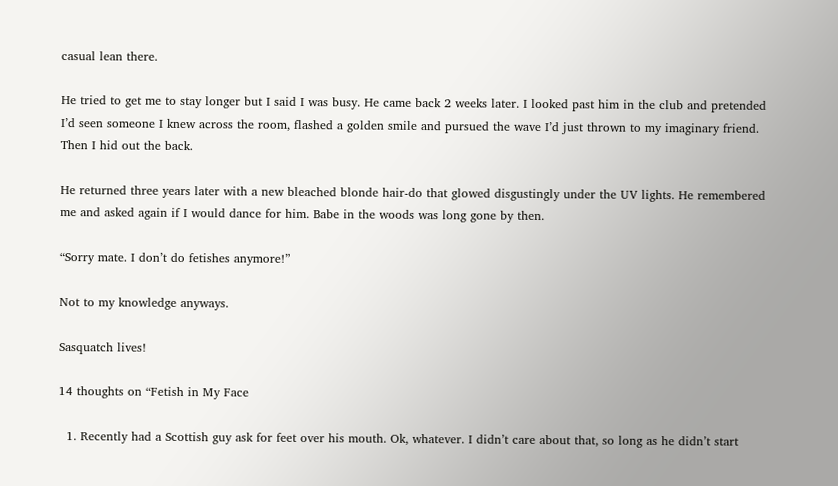casual lean there.

He tried to get me to stay longer but I said I was busy. He came back 2 weeks later. I looked past him in the club and pretended I’d seen someone I knew across the room, flashed a golden smile and pursued the wave I’d just thrown to my imaginary friend. Then I hid out the back.

He returned three years later with a new bleached blonde hair-do that glowed disgustingly under the UV lights. He remembered me and asked again if I would dance for him. Babe in the woods was long gone by then.

“Sorry mate. I don’t do fetishes anymore!”

Not to my knowledge anyways.

Sasquatch lives!

14 thoughts on “Fetish in My Face

  1. Recently had a Scottish guy ask for feet over his mouth. Ok, whatever. I didn’t care about that, so long as he didn’t start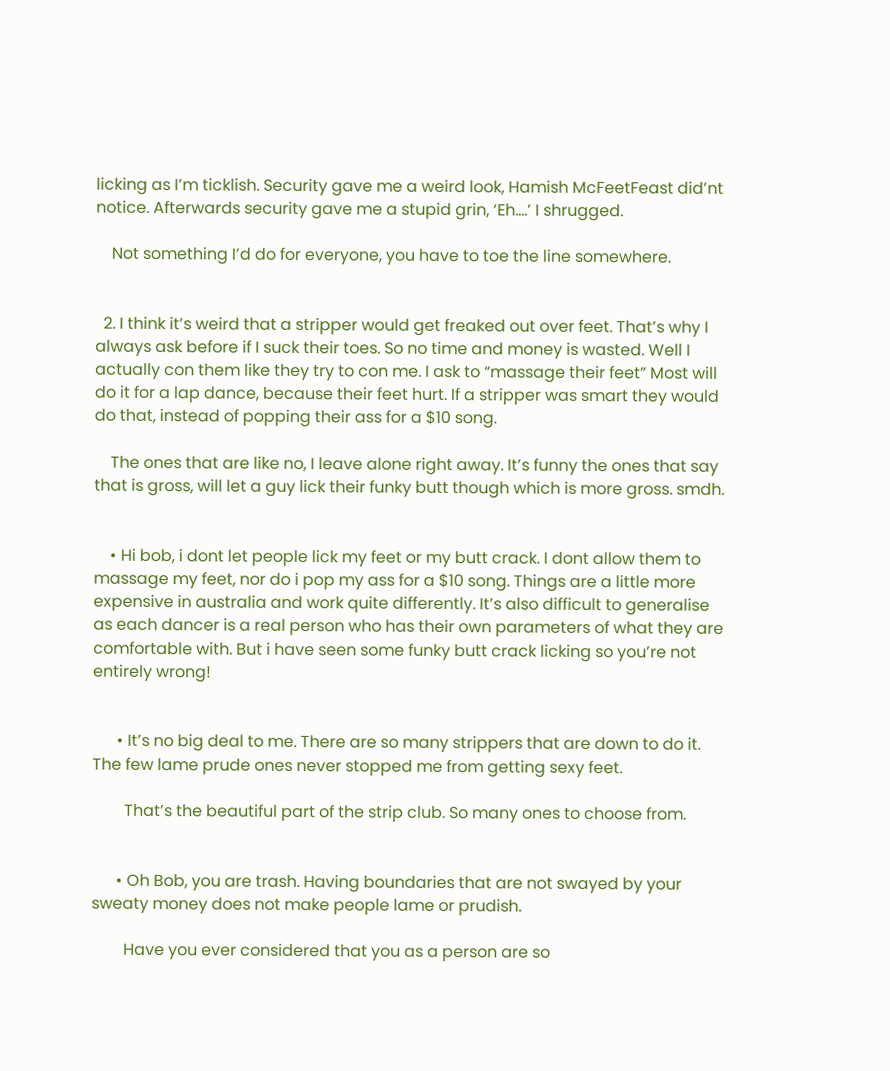licking as I’m ticklish. Security gave me a weird look, Hamish McFeetFeast did’nt notice. Afterwards security gave me a stupid grin, ‘Eh….’ I shrugged.

    Not something I’d do for everyone, you have to toe the line somewhere.


  2. I think it’s weird that a stripper would get freaked out over feet. That’s why I always ask before if I suck their toes. So no time and money is wasted. Well I actually con them like they try to con me. I ask to “massage their feet” Most will do it for a lap dance, because their feet hurt. If a stripper was smart they would do that, instead of popping their ass for a $10 song.

    The ones that are like no, I leave alone right away. It’s funny the ones that say that is gross, will let a guy lick their funky butt though which is more gross. smdh.


    • Hi bob, i dont let people lick my feet or my butt crack. I dont allow them to massage my feet, nor do i pop my ass for a $10 song. Things are a little more expensive in australia and work quite differently. It’s also difficult to generalise as each dancer is a real person who has their own parameters of what they are comfortable with. But i have seen some funky butt crack licking so you’re not entirely wrong!


      • It’s no big deal to me. There are so many strippers that are down to do it. The few lame prude ones never stopped me from getting sexy feet.

        That’s the beautiful part of the strip club. So many ones to choose from.


      • Oh Bob, you are trash. Having boundaries that are not swayed by your sweaty money does not make people lame or prudish.

        Have you ever considered that you as a person are so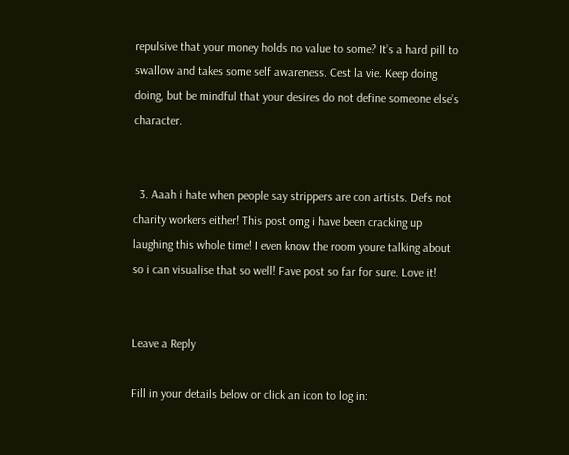repulsive that your money holds no value to some? It’s a hard pill to swallow and takes some self awareness. Cest la vie. Keep doing doing, but be mindful that your desires do not define someone else’s character.


  3. Aaah i hate when people say strippers are con artists. Defs not charity workers either! This post omg i have been cracking up laughing this whole time! I even know the room youre talking about so i can visualise that so well! Fave post so far for sure. Love it!


Leave a Reply

Fill in your details below or click an icon to log in: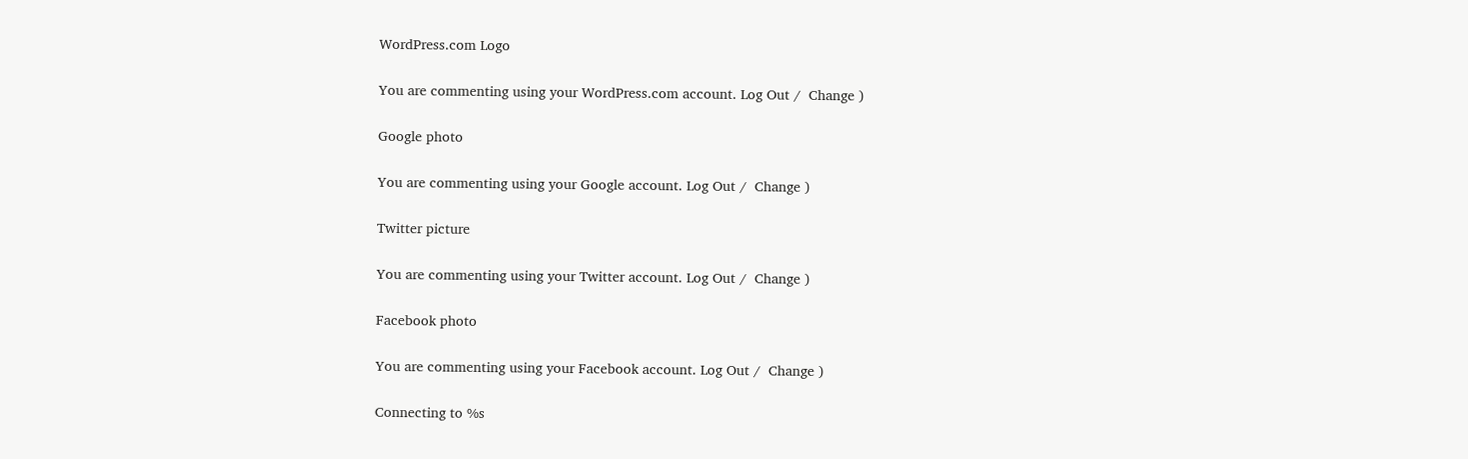WordPress.com Logo

You are commenting using your WordPress.com account. Log Out /  Change )

Google photo

You are commenting using your Google account. Log Out /  Change )

Twitter picture

You are commenting using your Twitter account. Log Out /  Change )

Facebook photo

You are commenting using your Facebook account. Log Out /  Change )

Connecting to %s